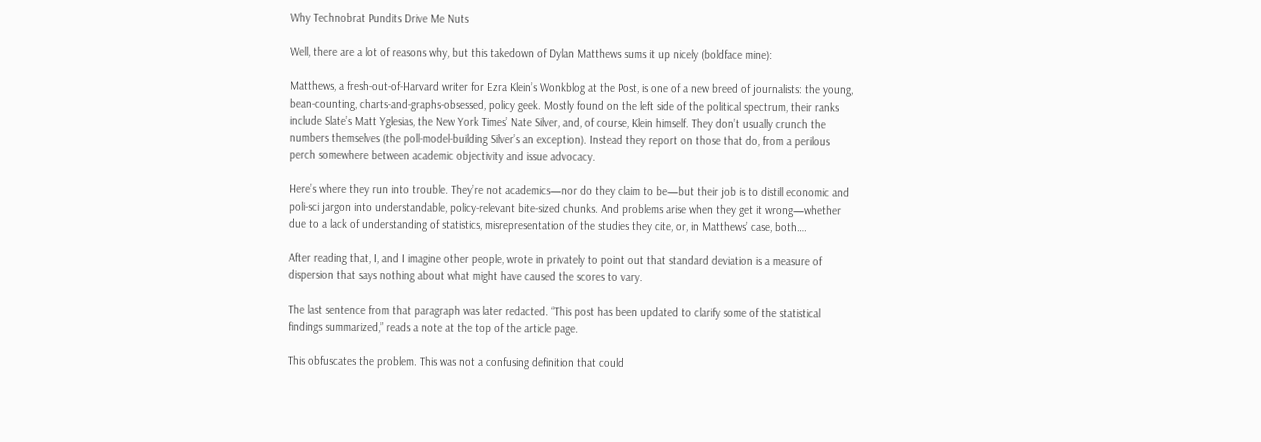Why Technobrat Pundits Drive Me Nuts

Well, there are a lot of reasons why, but this takedown of Dylan Matthews sums it up nicely (boldface mine):

Matthews, a fresh-out-of-Harvard writer for Ezra Klein’s Wonkblog at the Post, is one of a new breed of journalists: the young, bean-counting, charts-and-graphs-obsessed, policy geek. Mostly found on the left side of the political spectrum, their ranks include Slate’s Matt Yglesias, the New York Times’ Nate Silver, and, of course, Klein himself. They don’t usually crunch the numbers themselves (the poll-model-building Silver’s an exception). Instead they report on those that do, from a perilous perch somewhere between academic objectivity and issue advocacy.

Here’s where they run into trouble. They’re not academics—nor do they claim to be—but their job is to distill economic and poli-sci jargon into understandable, policy-relevant bite-sized chunks. And problems arise when they get it wrong—whether due to a lack of understanding of statistics, misrepresentation of the studies they cite, or, in Matthews’ case, both….

After reading that, I, and I imagine other people, wrote in privately to point out that standard deviation is a measure of dispersion that says nothing about what might have caused the scores to vary.

The last sentence from that paragraph was later redacted. “This post has been updated to clarify some of the statistical findings summarized,” reads a note at the top of the article page.

This obfuscates the problem. This was not a confusing definition that could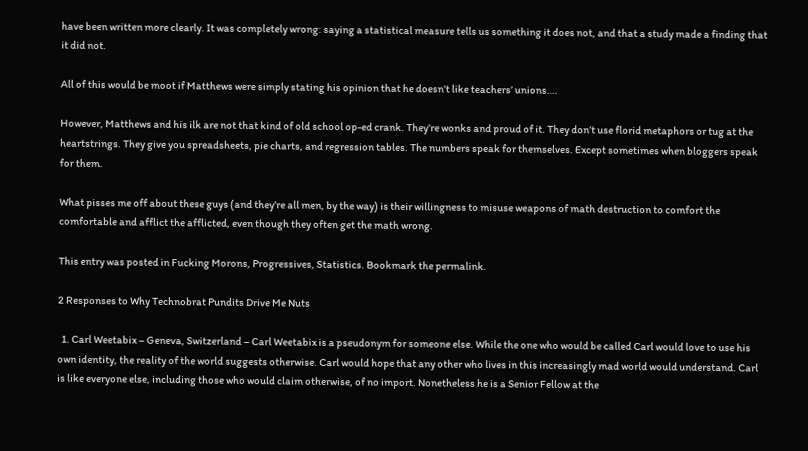have been written more clearly. It was completely wrong: saying a statistical measure tells us something it does not, and that a study made a finding that it did not.

All of this would be moot if Matthews were simply stating his opinion that he doesn’t like teachers’ unions….

However, Matthews and his ilk are not that kind of old school op-ed crank. They’re wonks and proud of it. They don’t use florid metaphors or tug at the heartstrings. They give you spreadsheets, pie charts, and regression tables. The numbers speak for themselves. Except sometimes when bloggers speak for them.

What pisses me off about these guys (and they’re all men, by the way) is their willingness to misuse weapons of math destruction to comfort the comfortable and afflict the afflicted, even though they often get the math wrong.

This entry was posted in Fucking Morons, Progressives, Statistics. Bookmark the permalink.

2 Responses to Why Technobrat Pundits Drive Me Nuts

  1. Carl Weetabix – Geneva, Switzerland – Carl Weetabix is a pseudonym for someone else. While the one who would be called Carl would love to use his own identity, the reality of the world suggests otherwise. Carl would hope that any other who lives in this increasingly mad world would understand. Carl is like everyone else, including those who would claim otherwise, of no import. Nonetheless he is a Senior Fellow at the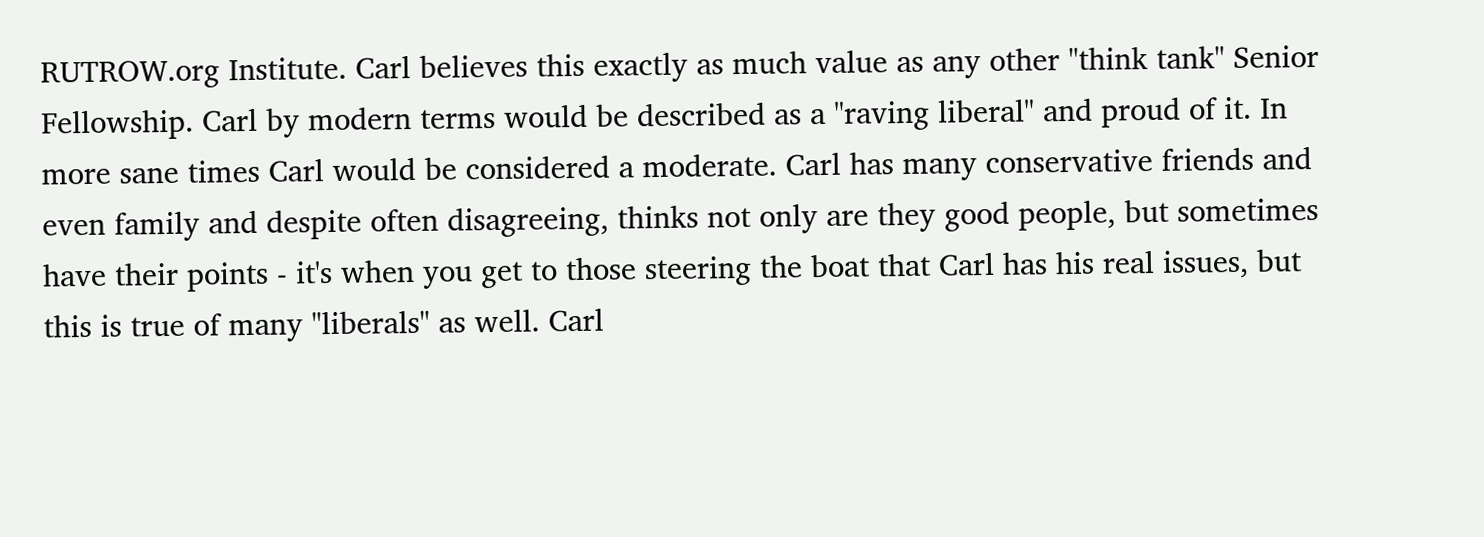RUTROW.org Institute. Carl believes this exactly as much value as any other "think tank" Senior Fellowship. Carl by modern terms would be described as a "raving liberal" and proud of it. In more sane times Carl would be considered a moderate. Carl has many conservative friends and even family and despite often disagreeing, thinks not only are they good people, but sometimes have their points - it's when you get to those steering the boat that Carl has his real issues, but this is true of many "liberals" as well. Carl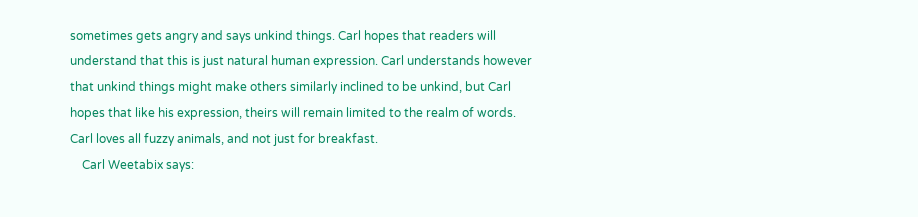sometimes gets angry and says unkind things. Carl hopes that readers will understand that this is just natural human expression. Carl understands however that unkind things might make others similarly inclined to be unkind, but Carl hopes that like his expression, theirs will remain limited to the realm of words. Carl loves all fuzzy animals, and not just for breakfast.
    Carl Weetabix says: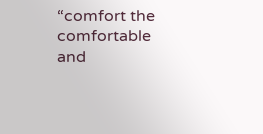“comfort the comfortable and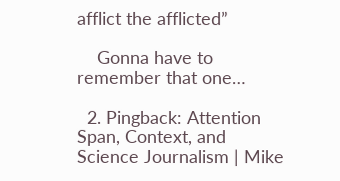afflict the afflicted”

    Gonna have to remember that one…

  2. Pingback: Attention Span, Context, and Science Journalism | Mike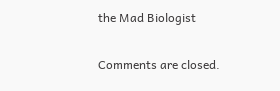the Mad Biologist

Comments are closed.